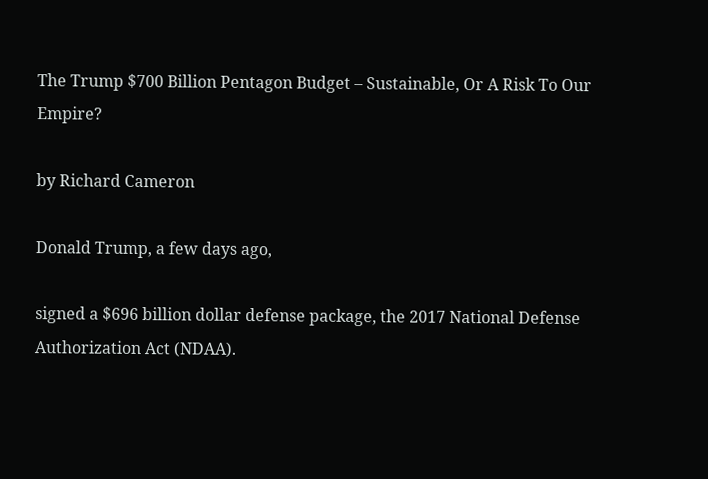The Trump $700 Billion Pentagon Budget – Sustainable, Or A Risk To Our Empire?

by Richard Cameron

Donald Trump, a few days ago,

signed a $696 billion dollar defense package, the 2017 National Defense Authorization Act (NDAA).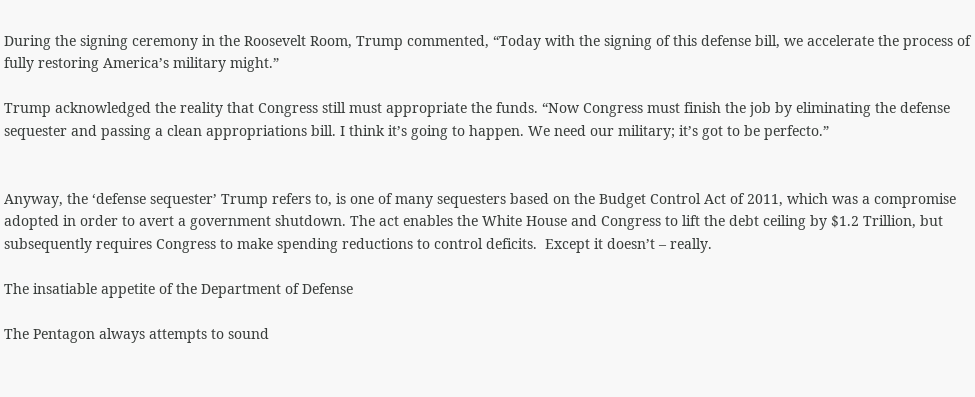During the signing ceremony in the Roosevelt Room, Trump commented, “Today with the signing of this defense bill, we accelerate the process of fully restoring America’s military might.”

Trump acknowledged the reality that Congress still must appropriate the funds. “Now Congress must finish the job by eliminating the defense sequester and passing a clean appropriations bill. I think it’s going to happen. We need our military; it’s got to be perfecto.”


Anyway, the ‘defense sequester’ Trump refers to, is one of many sequesters based on the Budget Control Act of 2011, which was a compromise adopted in order to avert a government shutdown. The act enables the White House and Congress to lift the debt ceiling by $1.2 Trillion, but subsequently requires Congress to make spending reductions to control deficits.  Except it doesn’t – really.

The insatiable appetite of the Department of Defense

The Pentagon always attempts to sound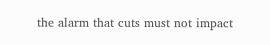the alarm that cuts must not impact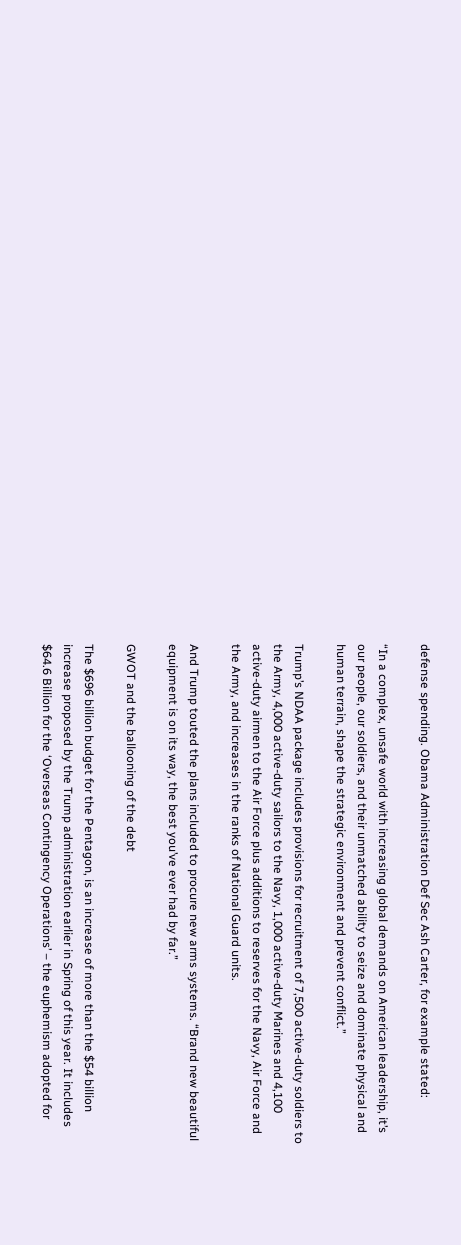defense spending. Obama Administration Def Sec Ash Carter, for example stated:

“In a complex, unsafe world with increasing global demands on American leadership, it’s our people, our soldiers, and their unmatched ability to seize and dominate physical and human terrain, shape the strategic environment and prevent conflict.”

Trump’s NDAA package includes provisions for recruitment of 7,500 active-duty soldiers to the Army, 4,000 active-duty sailors to the Navy, 1,000 active-duty Marines and 4,100 active-duty airmen to the Air Force plus additions to reserves for the Navy, Air Force and the Army, and increases in the ranks of National Guard units.

And Trump touted the plans included to procure new arms systems. “Brand new beautiful equipment is on its way, the best you’ve ever had by far.”

GWOT and the ballooning of the debt

The $696 billion budget for the Pentagon, is an increase of more than the $54 billion increase proposed by the Trump administration earlier in Spring of this year. It includes $64.6 Billion for the ‘Overseas Contingency Operations’ – the euphemism adopted for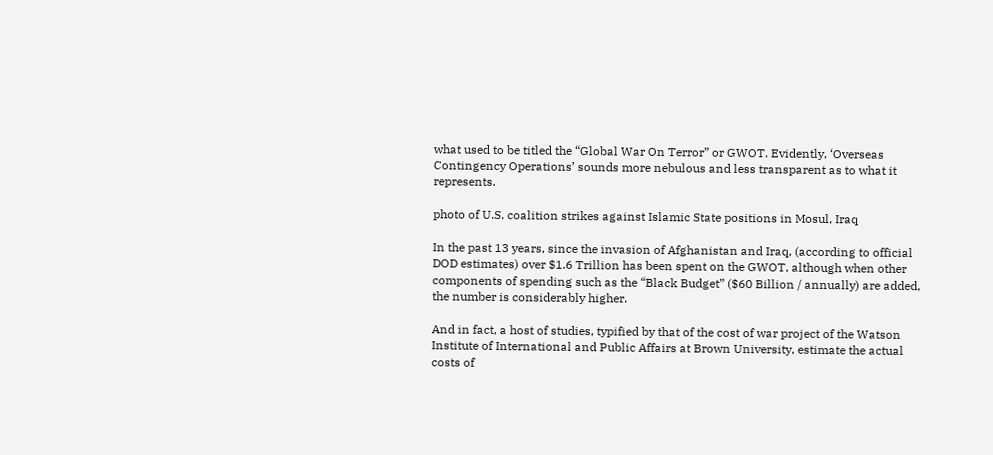what used to be titled the “Global War On Terror” or GWOT. Evidently, ‘Overseas Contingency Operations’ sounds more nebulous and less transparent as to what it represents.

photo of U.S. coalition strikes against Islamic State positions in Mosul, Iraq

In the past 13 years, since the invasion of Afghanistan and Iraq, (according to official DOD estimates) over $1.6 Trillion has been spent on the GWOT, although when other components of spending such as the “Black Budget” ($60 Billion / annually) are added, the number is considerably higher.

And in fact, a host of studies, typified by that of the cost of war project of the Watson Institute of International and Public Affairs at Brown University, estimate the actual costs of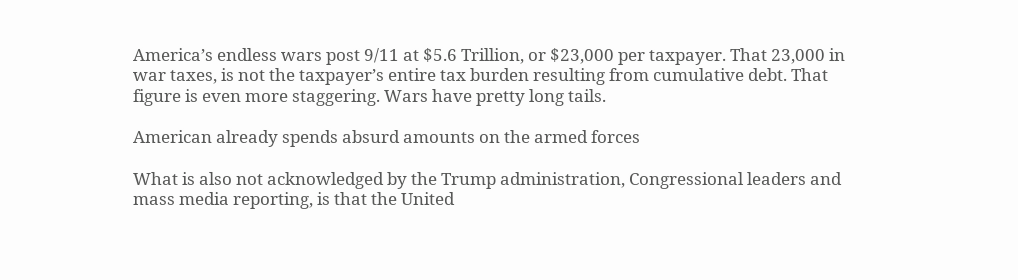America’s endless wars post 9/11 at $5.6 Trillion, or $23,000 per taxpayer. That 23,000 in war taxes, is not the taxpayer’s entire tax burden resulting from cumulative debt. That figure is even more staggering. Wars have pretty long tails.

American already spends absurd amounts on the armed forces

What is also not acknowledged by the Trump administration, Congressional leaders and mass media reporting, is that the United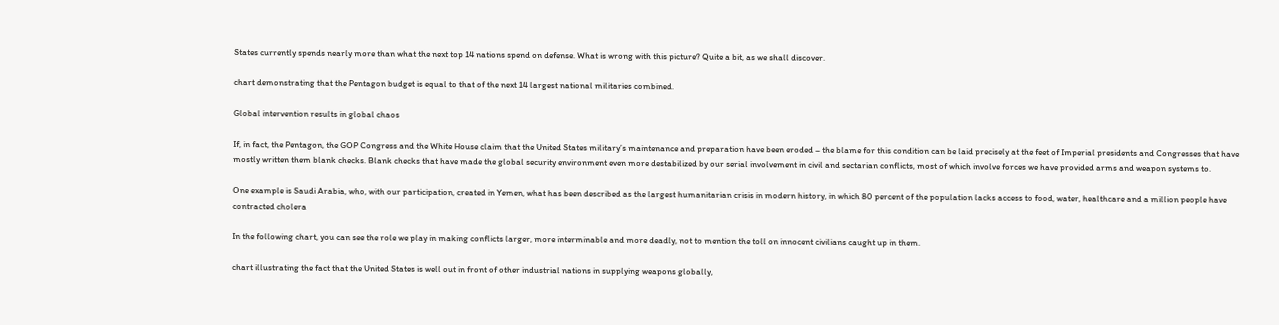States currently spends nearly more than what the next top 14 nations spend on defense. What is wrong with this picture? Quite a bit, as we shall discover.

chart demonstrating that the Pentagon budget is equal to that of the next 14 largest national militaries combined.

Global intervention results in global chaos

If, in fact, the Pentagon, the GOP Congress and the White House claim that the United States military’s maintenance and preparation have been eroded – the blame for this condition can be laid precisely at the feet of Imperial presidents and Congresses that have mostly written them blank checks. Blank checks that have made the global security environment even more destabilized by our serial involvement in civil and sectarian conflicts, most of which involve forces we have provided arms and weapon systems to.

One example is Saudi Arabia, who, with our participation, created in Yemen, what has been described as the largest humanitarian crisis in modern history, in which 80 percent of the population lacks access to food, water, healthcare and a million people have contracted cholera

In the following chart, you can see the role we play in making conflicts larger, more interminable and more deadly, not to mention the toll on innocent civilians caught up in them.

chart illustrating the fact that the United States is well out in front of other industrial nations in supplying weapons globally,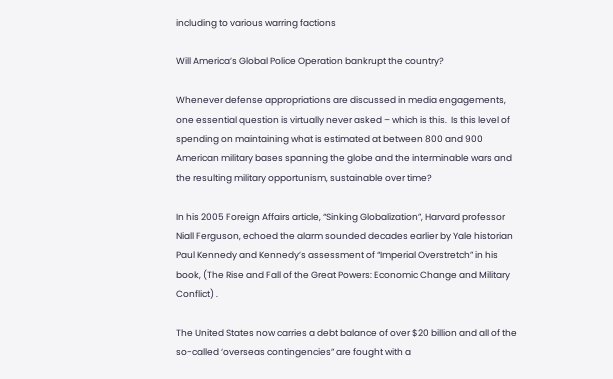including to various warring factions

Will America’s Global Police Operation bankrupt the country?

Whenever defense appropriations are discussed in media engagements, one essential question is virtually never asked – which is this.  Is this level of spending on maintaining what is estimated at between 800 and 900 American military bases spanning the globe and the interminable wars and the resulting military opportunism, sustainable over time?

In his 2005 Foreign Affairs article, “Sinking Globalization”, Harvard professor Niall Ferguson, echoed the alarm sounded decades earlier by Yale historian Paul Kennedy and Kennedy’s assessment of “Imperial Overstretch” in his book, (The Rise and Fall of the Great Powers: Economic Change and Military Conflict) .

The United States now carries a debt balance of over $20 billion and all of the so-called ‘overseas contingencies” are fought with a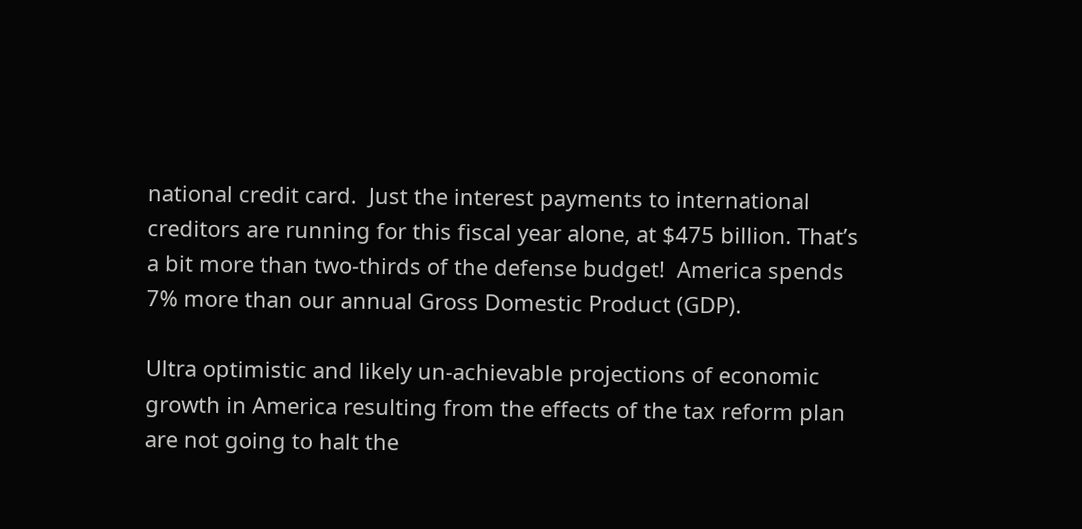national credit card.  Just the interest payments to international creditors are running for this fiscal year alone, at $475 billion. That’s a bit more than two-thirds of the defense budget!  America spends 7% more than our annual Gross Domestic Product (GDP).

Ultra optimistic and likely un-achievable projections of economic growth in America resulting from the effects of the tax reform plan are not going to halt the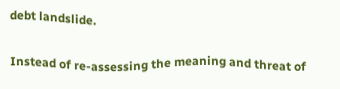debt landslide.

Instead of re-assessing the meaning and threat of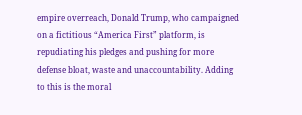empire overreach, Donald Trump, who campaigned on a fictitious “America First” platform, is repudiating his pledges and pushing for more defense bloat, waste and unaccountability. Adding to this is the moral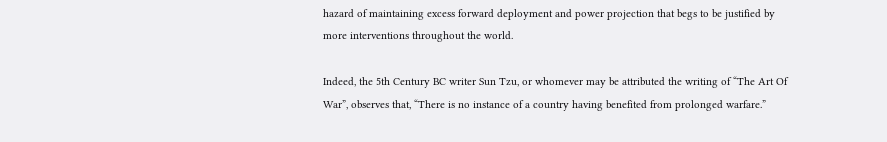hazard of maintaining excess forward deployment and power projection that begs to be justified by more interventions throughout the world.

Indeed, the 5th Century BC writer Sun Tzu, or whomever may be attributed the writing of “The Art Of War”, observes that, “There is no instance of a country having benefited from prolonged warfare.”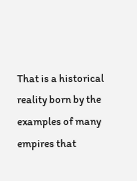That is a historical reality born by the examples of many empires that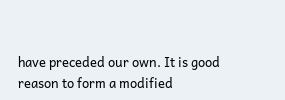have preceded our own. It is good reason to form a modified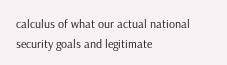calculus of what our actual national security goals and legitimate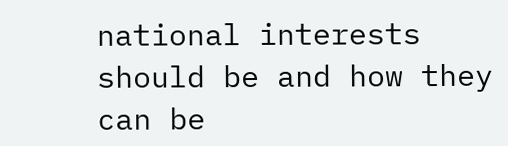national interests should be and how they can be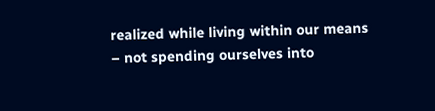realized while living within our means – not spending ourselves into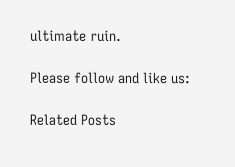ultimate ruin.

Please follow and like us:

Related Posts